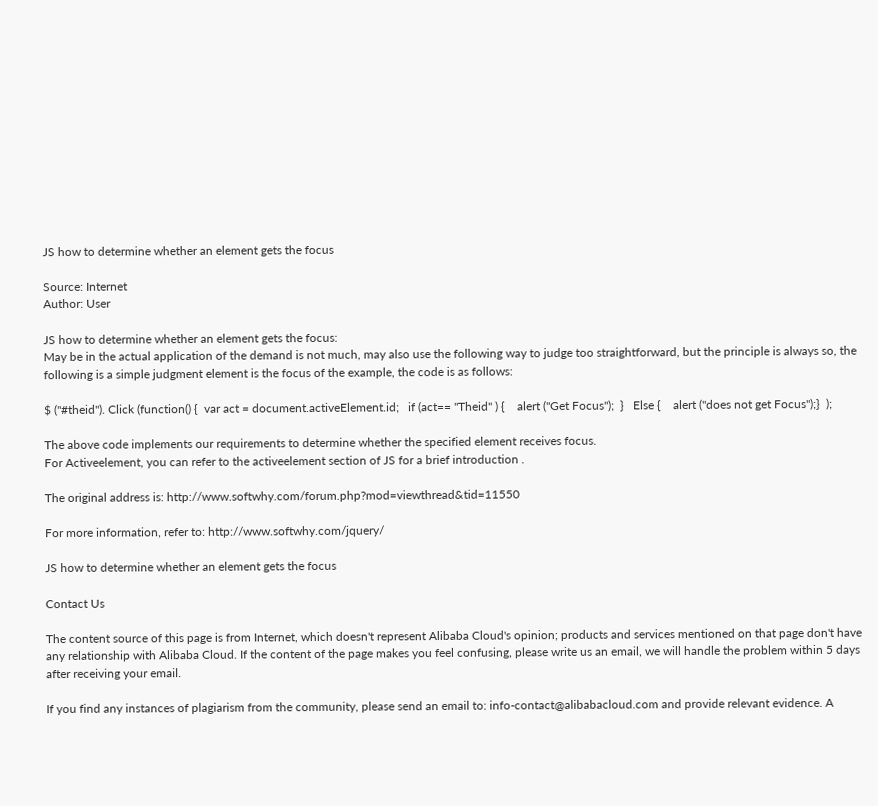JS how to determine whether an element gets the focus

Source: Internet
Author: User

JS how to determine whether an element gets the focus:
May be in the actual application of the demand is not much, may also use the following way to judge too straightforward, but the principle is always so, the following is a simple judgment element is the focus of the example, the code is as follows:

$ ("#theid"). Click (function() {  var act = document.activeElement.id;   if (act== "Theid" ) {    alert ("Get Focus");  }   Else {    alert ("does not get Focus");}  );

The above code implements our requirements to determine whether the specified element receives focus.
For Activeelement, you can refer to the activeelement section of JS for a brief introduction .

The original address is: http://www.softwhy.com/forum.php?mod=viewthread&tid=11550

For more information, refer to: http://www.softwhy.com/jquery/

JS how to determine whether an element gets the focus

Contact Us

The content source of this page is from Internet, which doesn't represent Alibaba Cloud's opinion; products and services mentioned on that page don't have any relationship with Alibaba Cloud. If the content of the page makes you feel confusing, please write us an email, we will handle the problem within 5 days after receiving your email.

If you find any instances of plagiarism from the community, please send an email to: info-contact@alibabacloud.com and provide relevant evidence. A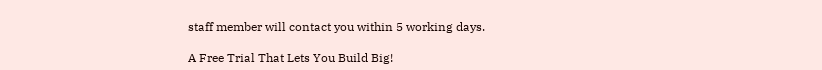staff member will contact you within 5 working days.

A Free Trial That Lets You Build Big!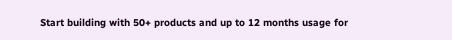Start building with 50+ products and up to 12 months usage for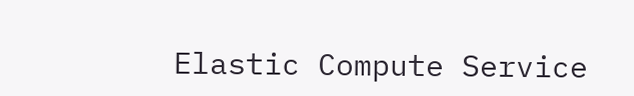Elastic Compute Service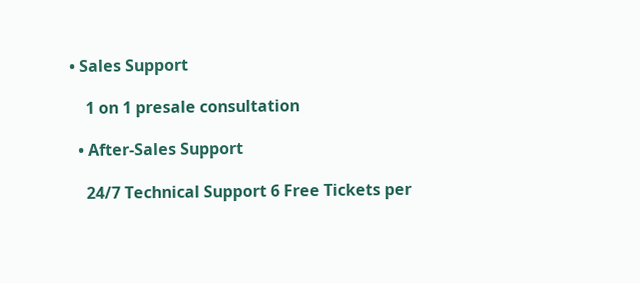• Sales Support

    1 on 1 presale consultation

  • After-Sales Support

    24/7 Technical Support 6 Free Tickets per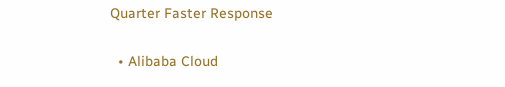Quarter Faster Response

  • Alibaba Cloud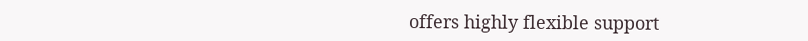offers highly flexible support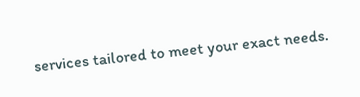services tailored to meet your exact needs.